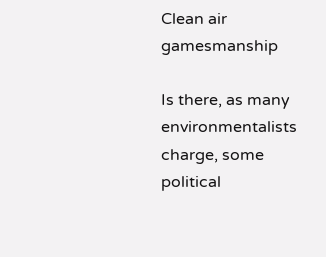Clean air gamesmanship

Is there, as many environmentalists charge, some political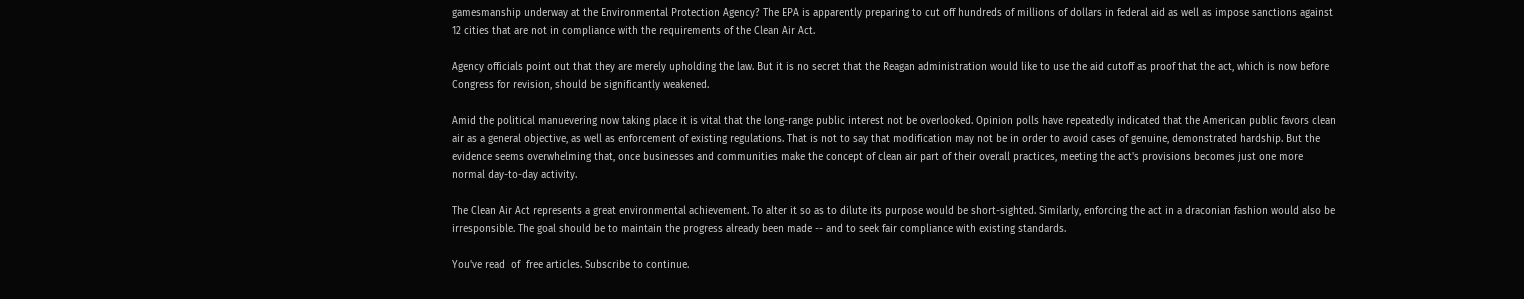gamesmanship underway at the Environmental Protection Agency? The EPA is apparently preparing to cut off hundreds of millions of dollars in federal aid as well as impose sanctions against 12 cities that are not in compliance with the requirements of the Clean Air Act.

Agency officials point out that they are merely upholding the law. But it is no secret that the Reagan administration would like to use the aid cutoff as proof that the act, which is now before Congress for revision, should be significantly weakened.

Amid the political manuevering now taking place it is vital that the long-range public interest not be overlooked. Opinion polls have repeatedly indicated that the American public favors clean air as a general objective, as well as enforcement of existing regulations. That is not to say that modification may not be in order to avoid cases of genuine, demonstrated hardship. But the evidence seems overwhelming that, once businesses and communities make the concept of clean air part of their overall practices, meeting the act's provisions becomes just one more normal day-to-day activity.

The Clean Air Act represents a great environmental achievement. To alter it so as to dilute its purpose would be short-sighted. Similarly, enforcing the act in a draconian fashion would also be irresponsible. The goal should be to maintain the progress already been made -- and to seek fair compliance with existing standards.

You've read  of  free articles. Subscribe to continue.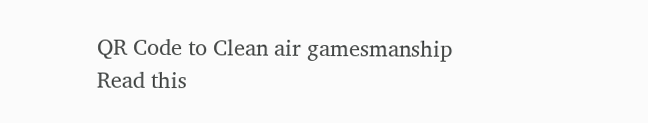QR Code to Clean air gamesmanship
Read this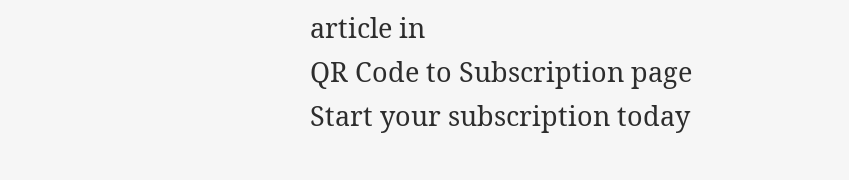article in
QR Code to Subscription page
Start your subscription today